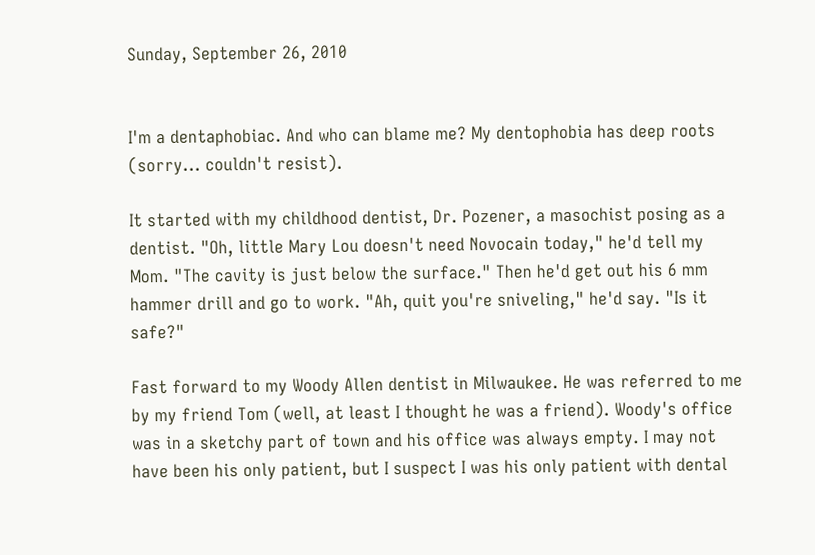Sunday, September 26, 2010


I'm a dentaphobiac. And who can blame me? My dentophobia has deep roots (sorry... couldn't resist).

It started with my childhood dentist, Dr. Pozener, a masochist posing as a dentist. "Oh, little Mary Lou doesn't need Novocain today," he'd tell my Mom. "The cavity is just below the surface." Then he'd get out his 6 mm hammer drill and go to work. "Ah, quit you're sniveling," he'd say. "Is it safe?"

Fast forward to my Woody Allen dentist in Milwaukee. He was referred to me by my friend Tom (well, at least I thought he was a friend). Woody's office was in a sketchy part of town and his office was always empty. I may not have been his only patient, but I suspect I was his only patient with dental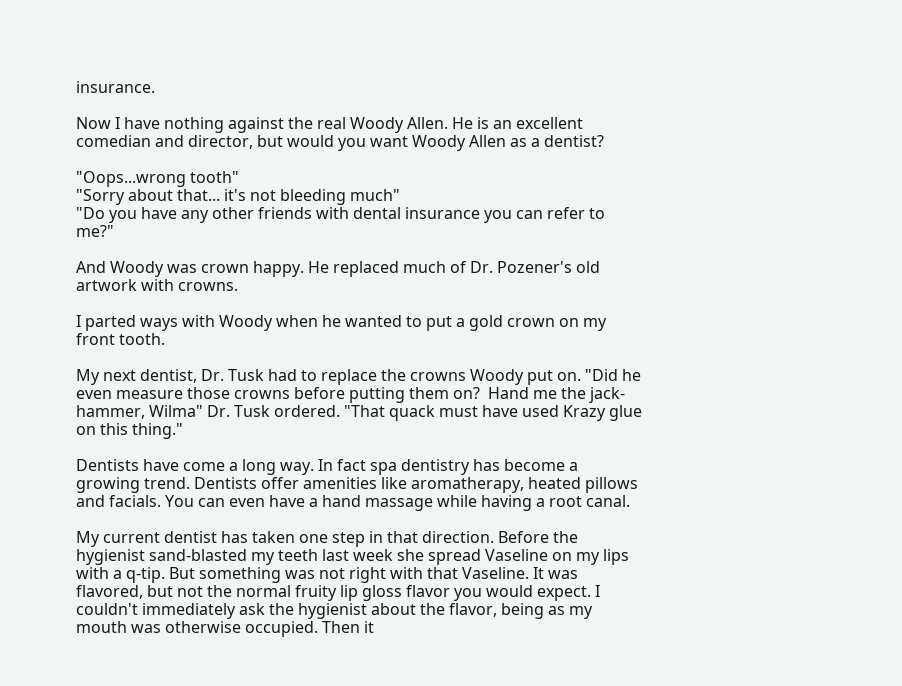insurance.

Now I have nothing against the real Woody Allen. He is an excellent comedian and director, but would you want Woody Allen as a dentist?

"Oops...wrong tooth"
"Sorry about that... it's not bleeding much"
"Do you have any other friends with dental insurance you can refer to me?"

And Woody was crown happy. He replaced much of Dr. Pozener's old artwork with crowns.

I parted ways with Woody when he wanted to put a gold crown on my front tooth.

My next dentist, Dr. Tusk had to replace the crowns Woody put on. "Did he even measure those crowns before putting them on?  Hand me the jack-hammer, Wilma" Dr. Tusk ordered. "That quack must have used Krazy glue on this thing."

Dentists have come a long way. In fact spa dentistry has become a growing trend. Dentists offer amenities like aromatherapy, heated pillows and facials. You can even have a hand massage while having a root canal.

My current dentist has taken one step in that direction. Before the hygienist sand-blasted my teeth last week she spread Vaseline on my lips with a q-tip. But something was not right with that Vaseline. It was flavored, but not the normal fruity lip gloss flavor you would expect. I couldn't immediately ask the hygienist about the flavor, being as my mouth was otherwise occupied. Then it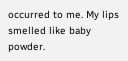occurred to me. My lips smelled like baby powder.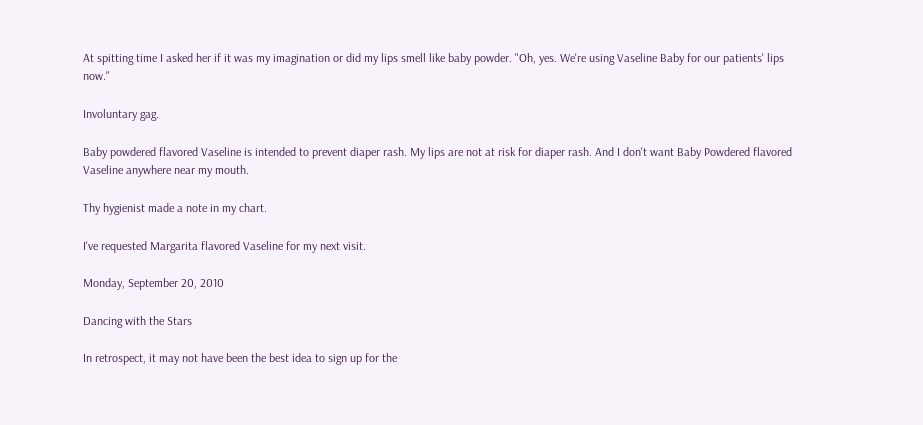At spitting time I asked her if it was my imagination or did my lips smell like baby powder. "Oh, yes. We're using Vaseline Baby for our patients' lips now."

Involuntary gag.

Baby powdered flavored Vaseline is intended to prevent diaper rash. My lips are not at risk for diaper rash. And I don't want Baby Powdered flavored Vaseline anywhere near my mouth.

Thy hygienist made a note in my chart.

I've requested Margarita flavored Vaseline for my next visit.

Monday, September 20, 2010

Dancing with the Stars

In retrospect, it may not have been the best idea to sign up for the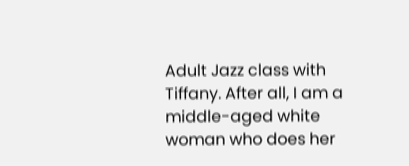Adult Jazz class with Tiffany. After all, I am a middle-aged white woman who does her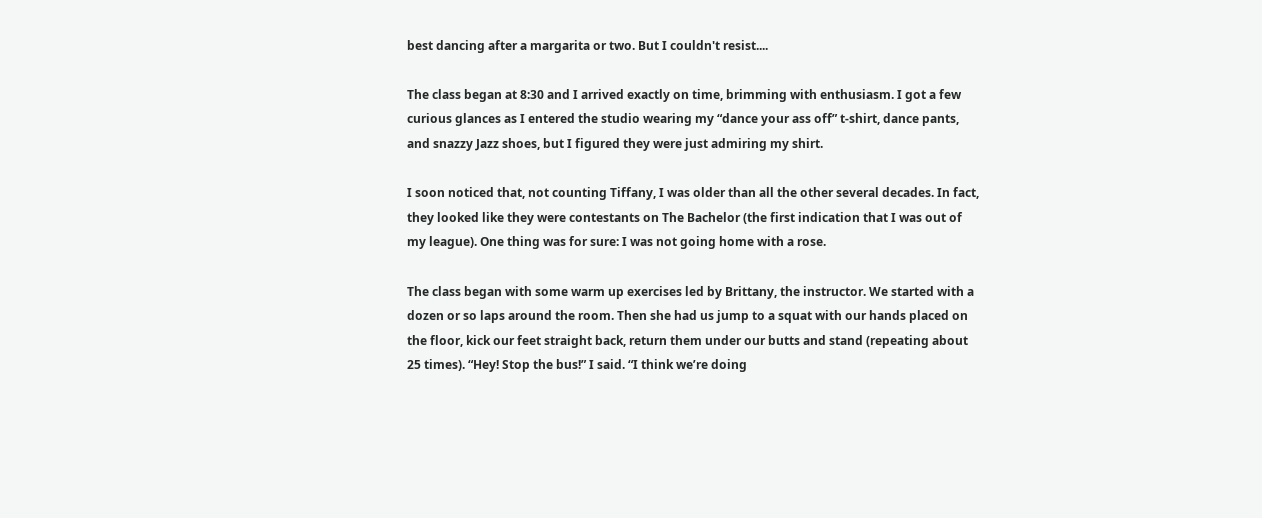best dancing after a margarita or two. But I couldn't resist....

The class began at 8:30 and I arrived exactly on time, brimming with enthusiasm. I got a few curious glances as I entered the studio wearing my “dance your ass off” t-shirt, dance pants, and snazzy Jazz shoes, but I figured they were just admiring my shirt.

I soon noticed that, not counting Tiffany, I was older than all the other several decades. In fact, they looked like they were contestants on The Bachelor (the first indication that I was out of my league). One thing was for sure: I was not going home with a rose.

The class began with some warm up exercises led by Brittany, the instructor. We started with a dozen or so laps around the room. Then she had us jump to a squat with our hands placed on the floor, kick our feet straight back, return them under our butts and stand (repeating about 25 times). “Hey! Stop the bus!” I said. “I think we’re doing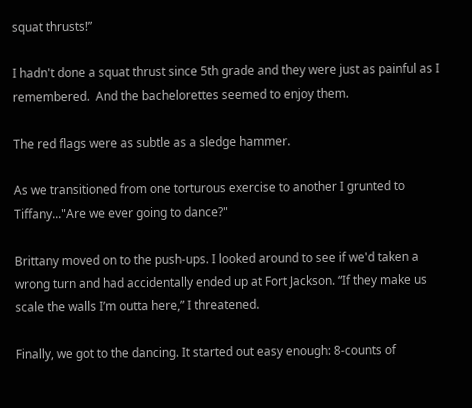squat thrusts!”

I hadn't done a squat thrust since 5th grade and they were just as painful as I remembered.  And the bachelorettes seemed to enjoy them.

The red flags were as subtle as a sledge hammer.

As we transitioned from one torturous exercise to another I grunted to Tiffany..."Are we ever going to dance?"

Brittany moved on to the push-ups. I looked around to see if we'd taken a wrong turn and had accidentally ended up at Fort Jackson. “If they make us scale the walls I’m outta here,” I threatened.

Finally, we got to the dancing. It started out easy enough: 8-counts of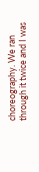choreography. We ran through it twice and I was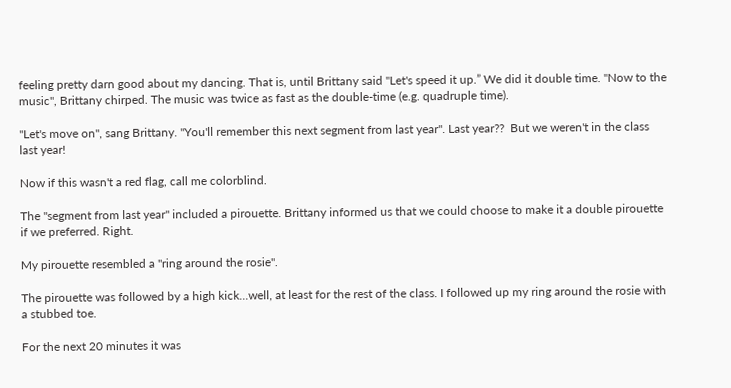feeling pretty darn good about my dancing. That is, until Brittany said "Let's speed it up.” We did it double time. "Now to the music", Brittany chirped. The music was twice as fast as the double-time (e.g. quadruple time).

"Let's move on", sang Brittany. "You'll remember this next segment from last year". Last year??  But we weren't in the class last year!

Now if this wasn't a red flag, call me colorblind.

The "segment from last year" included a pirouette. Brittany informed us that we could choose to make it a double pirouette if we preferred. Right.

My pirouette resembled a "ring around the rosie".

The pirouette was followed by a high kick...well, at least for the rest of the class. I followed up my ring around the rosie with a stubbed toe.

For the next 20 minutes it was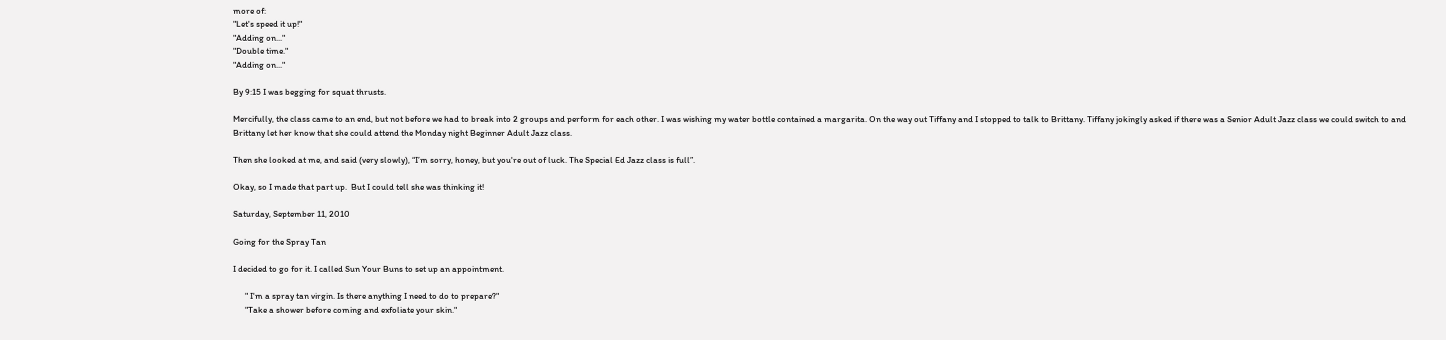more of:
"Let's speed it up!"
"Adding on..."
"Double time."
"Adding on..."

By 9:15 I was begging for squat thrusts.

Mercifully, the class came to an end, but not before we had to break into 2 groups and perform for each other. I was wishing my water bottle contained a margarita. On the way out Tiffany and I stopped to talk to Brittany. Tiffany jokingly asked if there was a Senior Adult Jazz class we could switch to and Brittany let her know that she could attend the Monday night Beginner Adult Jazz class.

Then she looked at me, and said (very slowly), “I’m sorry, honey, but you're out of luck. The Special Ed Jazz class is full”.

Okay, so I made that part up.  But I could tell she was thinking it!

Saturday, September 11, 2010

Going for the Spray Tan

I decided to go for it. I called Sun Your Buns to set up an appointment.

      " I'm a spray tan virgin. Is there anything I need to do to prepare?"
      "Take a shower before coming and exfoliate your skin."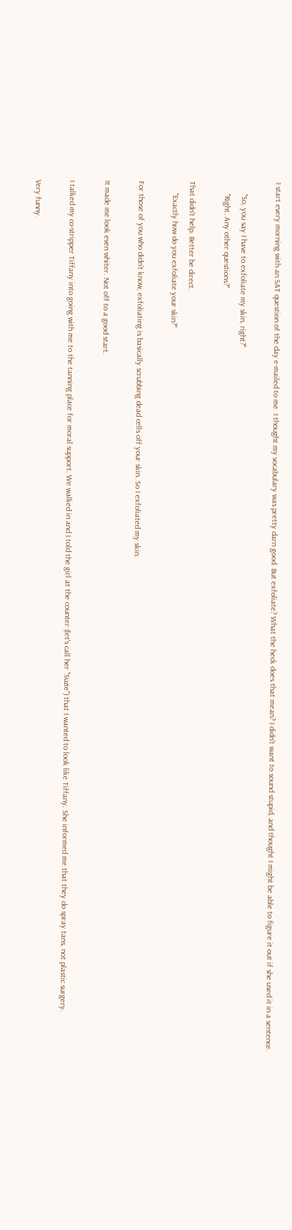I start every morning with an SAT question of the day e-mailed to me. I thought my vocabulary was pretty darn good. But exfoliate? What the heck does that mean? I didn't want to sound stupid, and thought I might be able to figure it out if she used it in a sentence.

      "So, you say I have to exfoliate my skin, right?"
      "Right. Any other questions?"

That didn't help. Better be direct.
      "Exactly how do you exfoliate your skin?"

For those of you who didn't know, exfoliating is basically scrubbing dead cells off your skin. So I exfoliated my skin.

It made me look even whiter. Not off to a good start.

I talked my co-stripper Tiffany into going with me to the tanning place for moral support. We walked in and I told the girl at the counter (let's call her "Suzie") that I wanted to look like Tiffany. She informed me that they do spray tans, not plastic surgery.

Very funny.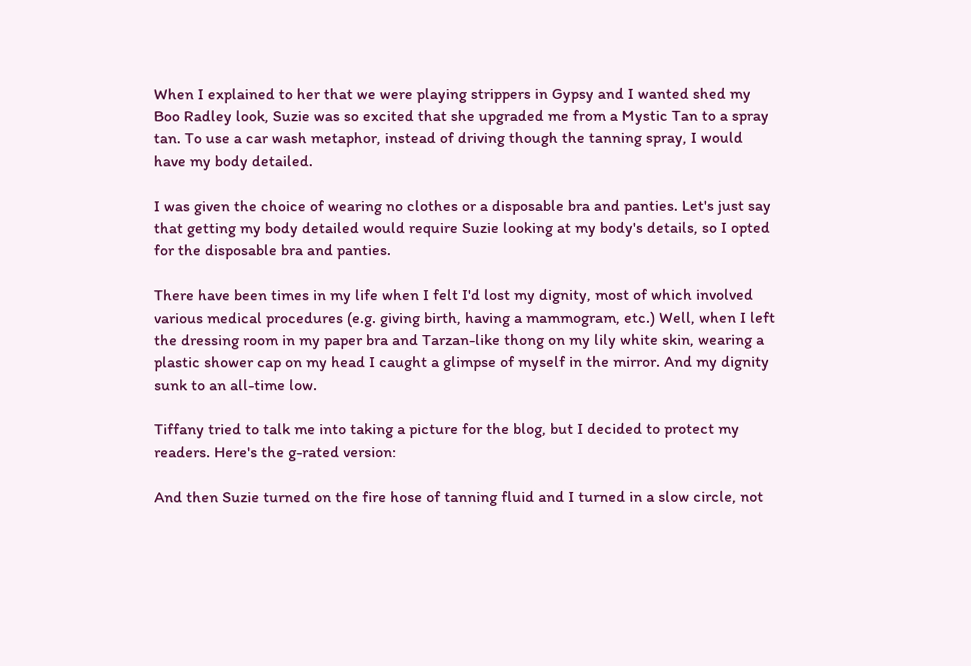When I explained to her that we were playing strippers in Gypsy and I wanted shed my Boo Radley look, Suzie was so excited that she upgraded me from a Mystic Tan to a spray tan. To use a car wash metaphor, instead of driving though the tanning spray, I would have my body detailed.

I was given the choice of wearing no clothes or a disposable bra and panties. Let's just say that getting my body detailed would require Suzie looking at my body's details, so I opted for the disposable bra and panties.

There have been times in my life when I felt I'd lost my dignity, most of which involved various medical procedures (e.g. giving birth, having a mammogram, etc.) Well, when I left the dressing room in my paper bra and Tarzan-like thong on my lily white skin, wearing a plastic shower cap on my head I caught a glimpse of myself in the mirror. And my dignity sunk to an all-time low.

Tiffany tried to talk me into taking a picture for the blog, but I decided to protect my readers. Here's the g-rated version:

And then Suzie turned on the fire hose of tanning fluid and I turned in a slow circle, not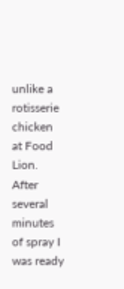unlike a rotisserie chicken at Food Lion. After several minutes of spray I was ready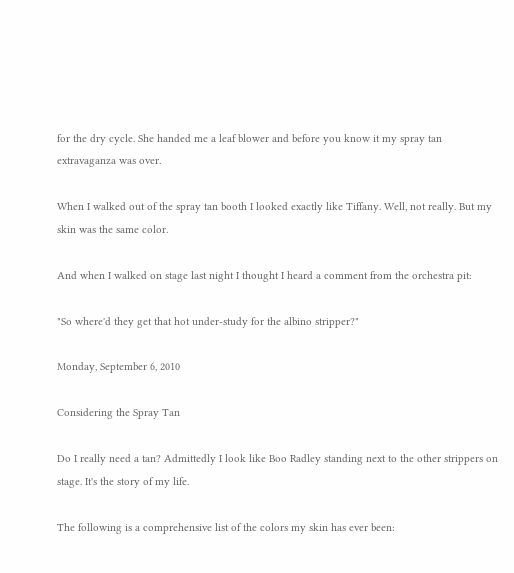for the dry cycle. She handed me a leaf blower and before you know it my spray tan extravaganza was over.

When I walked out of the spray tan booth I looked exactly like Tiffany. Well, not really. But my skin was the same color.

And when I walked on stage last night I thought I heard a comment from the orchestra pit:

"So where'd they get that hot under-study for the albino stripper?"

Monday, September 6, 2010

Considering the Spray Tan

Do I really need a tan? Admittedly I look like Boo Radley standing next to the other strippers on stage. It's the story of my life.

The following is a comprehensive list of the colors my skin has ever been: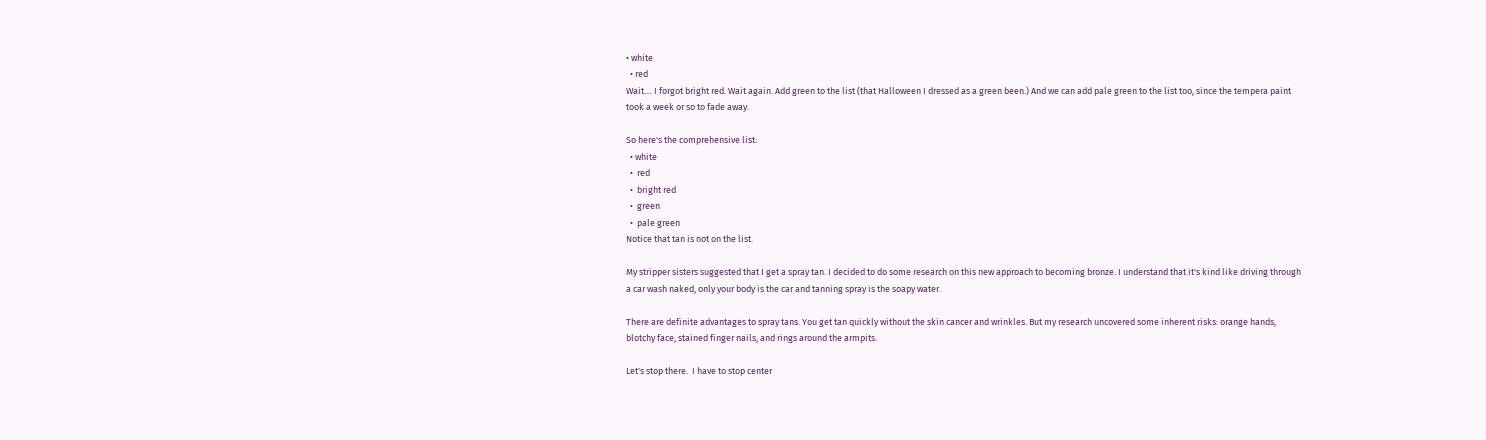• white
  • red
Wait.... I forgot bright red. Wait again. Add green to the list (that Halloween I dressed as a green been.) And we can add pale green to the list too, since the tempera paint took a week or so to fade away.

So here's the comprehensive list:
  • white
  •  red
  •  bright red
  •  green
  •  pale green
Notice that tan is not on the list.

My stripper sisters suggested that I get a spray tan. I decided to do some research on this new approach to becoming bronze. I understand that it's kind like driving through a car wash naked, only your body is the car and tanning spray is the soapy water.

There are definite advantages to spray tans. You get tan quickly without the skin cancer and wrinkles. But my research uncovered some inherent risks: orange hands, blotchy face, stained finger nails, and rings around the armpits.

Let's stop there.  I have to stop center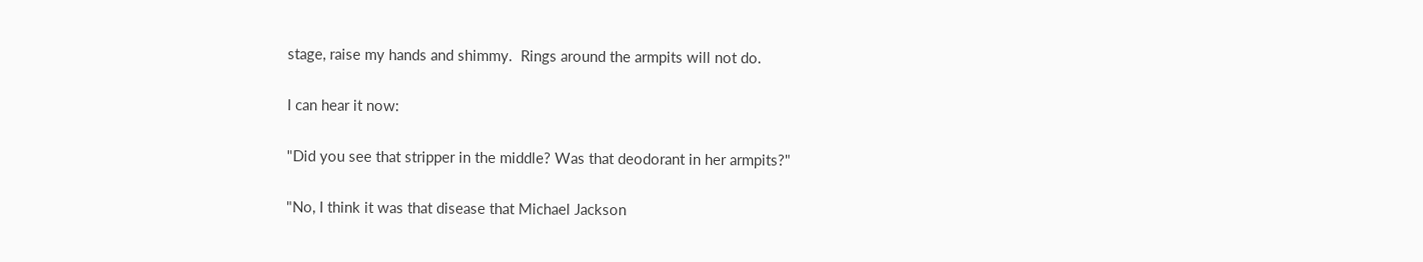stage, raise my hands and shimmy.  Rings around the armpits will not do.

I can hear it now:

"Did you see that stripper in the middle? Was that deodorant in her armpits?"

"No, I think it was that disease that Michael Jackson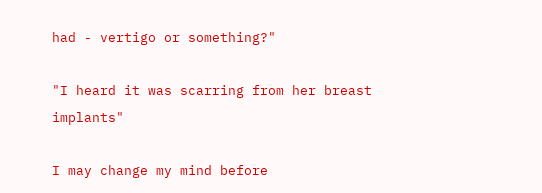had - vertigo or something?"

"I heard it was scarring from her breast implants"

I may change my mind before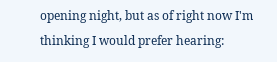opening night, but as of right now I'm thinking I would prefer hearing: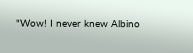"Wow! I never knew Albino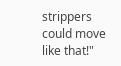strippers could move like that!"